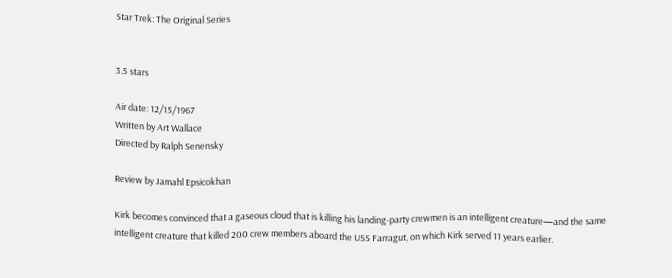Star Trek: The Original Series


3.5 stars

Air date: 12/15/1967
Written by Art Wallace
Directed by Ralph Senensky

Review by Jamahl Epsicokhan

Kirk becomes convinced that a gaseous cloud that is killing his landing-party crewmen is an intelligent creature—and the same intelligent creature that killed 200 crew members aboard the USS Farragut, on which Kirk served 11 years earlier.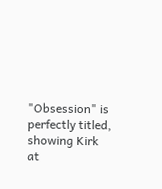"Obsession" is perfectly titled, showing Kirk at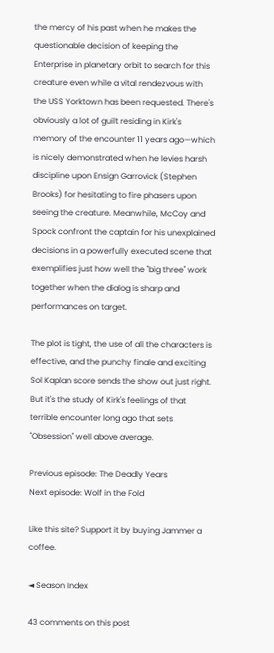the mercy of his past when he makes the questionable decision of keeping the Enterprise in planetary orbit to search for this creature even while a vital rendezvous with the USS Yorktown has been requested. There's obviously a lot of guilt residing in Kirk's memory of the encounter 11 years ago—which is nicely demonstrated when he levies harsh discipline upon Ensign Garrovick (Stephen Brooks) for hesitating to fire phasers upon seeing the creature. Meanwhile, McCoy and Spock confront the captain for his unexplained decisions in a powerfully executed scene that exemplifies just how well the "big three" work together when the dialog is sharp and performances on target.

The plot is tight, the use of all the characters is effective, and the punchy finale and exciting Sol Kaplan score sends the show out just right. But it's the study of Kirk's feelings of that terrible encounter long ago that sets "Obsession" well above average.

Previous episode: The Deadly Years
Next episode: Wolf in the Fold

Like this site? Support it by buying Jammer a coffee.

◄ Season Index

43 comments on this post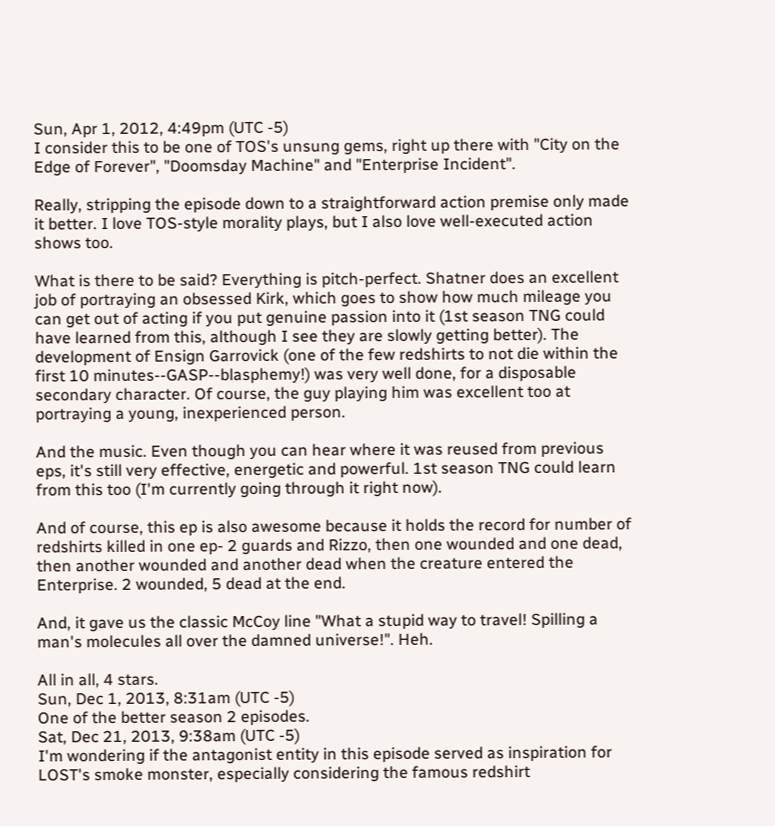Sun, Apr 1, 2012, 4:49pm (UTC -5)
I consider this to be one of TOS's unsung gems, right up there with "City on the Edge of Forever", "Doomsday Machine" and "Enterprise Incident".

Really, stripping the episode down to a straightforward action premise only made it better. I love TOS-style morality plays, but I also love well-executed action shows too.

What is there to be said? Everything is pitch-perfect. Shatner does an excellent job of portraying an obsessed Kirk, which goes to show how much mileage you can get out of acting if you put genuine passion into it (1st season TNG could have learned from this, although I see they are slowly getting better). The development of Ensign Garrovick (one of the few redshirts to not die within the first 10 minutes--GASP--blasphemy!) was very well done, for a disposable secondary character. Of course, the guy playing him was excellent too at portraying a young, inexperienced person.

And the music. Even though you can hear where it was reused from previous eps, it's still very effective, energetic and powerful. 1st season TNG could learn from this too (I'm currently going through it right now).

And of course, this ep is also awesome because it holds the record for number of redshirts killed in one ep- 2 guards and Rizzo, then one wounded and one dead, then another wounded and another dead when the creature entered the Enterprise. 2 wounded, 5 dead at the end.

And, it gave us the classic McCoy line "What a stupid way to travel! Spilling a man's molecules all over the damned universe!". Heh.

All in all, 4 stars.
Sun, Dec 1, 2013, 8:31am (UTC -5)
One of the better season 2 episodes.
Sat, Dec 21, 2013, 9:38am (UTC -5)
I'm wondering if the antagonist entity in this episode served as inspiration for LOST's smoke monster, especially considering the famous redshirt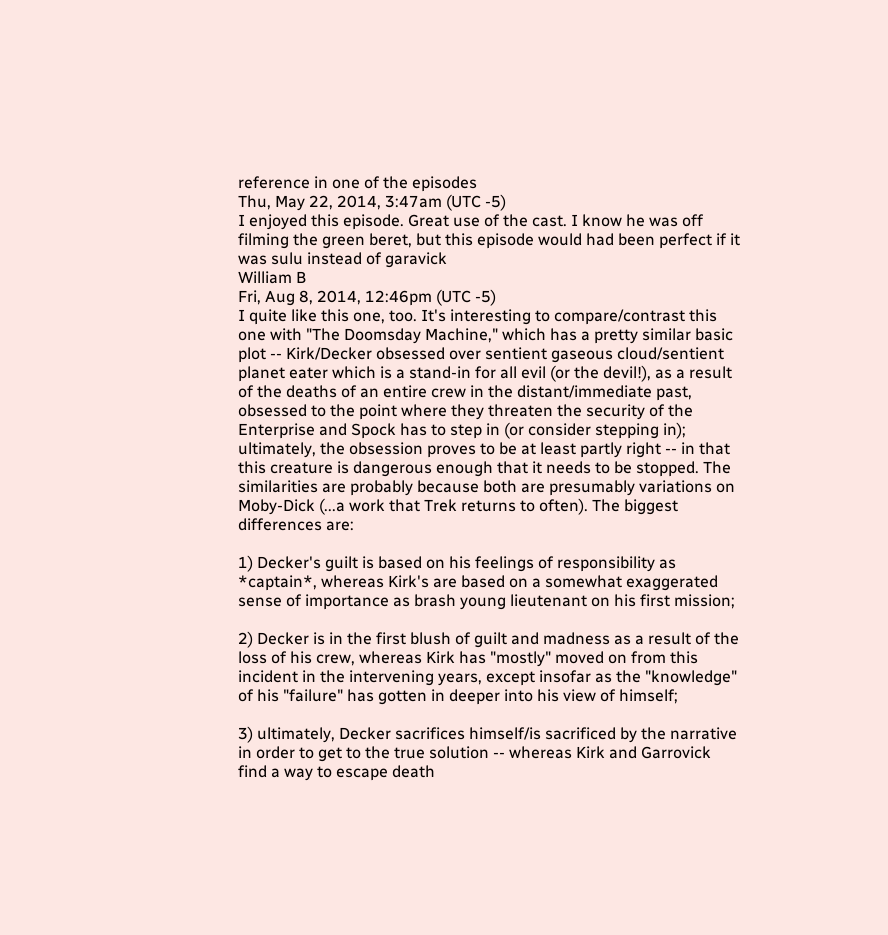reference in one of the episodes
Thu, May 22, 2014, 3:47am (UTC -5)
I enjoyed this episode. Great use of the cast. I know he was off filming the green beret, but this episode would had been perfect if it was sulu instead of garavick
William B
Fri, Aug 8, 2014, 12:46pm (UTC -5)
I quite like this one, too. It's interesting to compare/contrast this one with "The Doomsday Machine," which has a pretty similar basic plot -- Kirk/Decker obsessed over sentient gaseous cloud/sentient planet eater which is a stand-in for all evil (or the devil!), as a result of the deaths of an entire crew in the distant/immediate past, obsessed to the point where they threaten the security of the Enterprise and Spock has to step in (or consider stepping in); ultimately, the obsession proves to be at least partly right -- in that this creature is dangerous enough that it needs to be stopped. The similarities are probably because both are presumably variations on Moby-Dick (...a work that Trek returns to often). The biggest differences are:

1) Decker's guilt is based on his feelings of responsibility as *captain*, whereas Kirk's are based on a somewhat exaggerated sense of importance as brash young lieutenant on his first mission;

2) Decker is in the first blush of guilt and madness as a result of the loss of his crew, whereas Kirk has "mostly" moved on from this incident in the intervening years, except insofar as the "knowledge" of his "failure" has gotten in deeper into his view of himself;

3) ultimately, Decker sacrifices himself/is sacrificed by the narrative in order to get to the true solution -- whereas Kirk and Garrovick find a way to escape death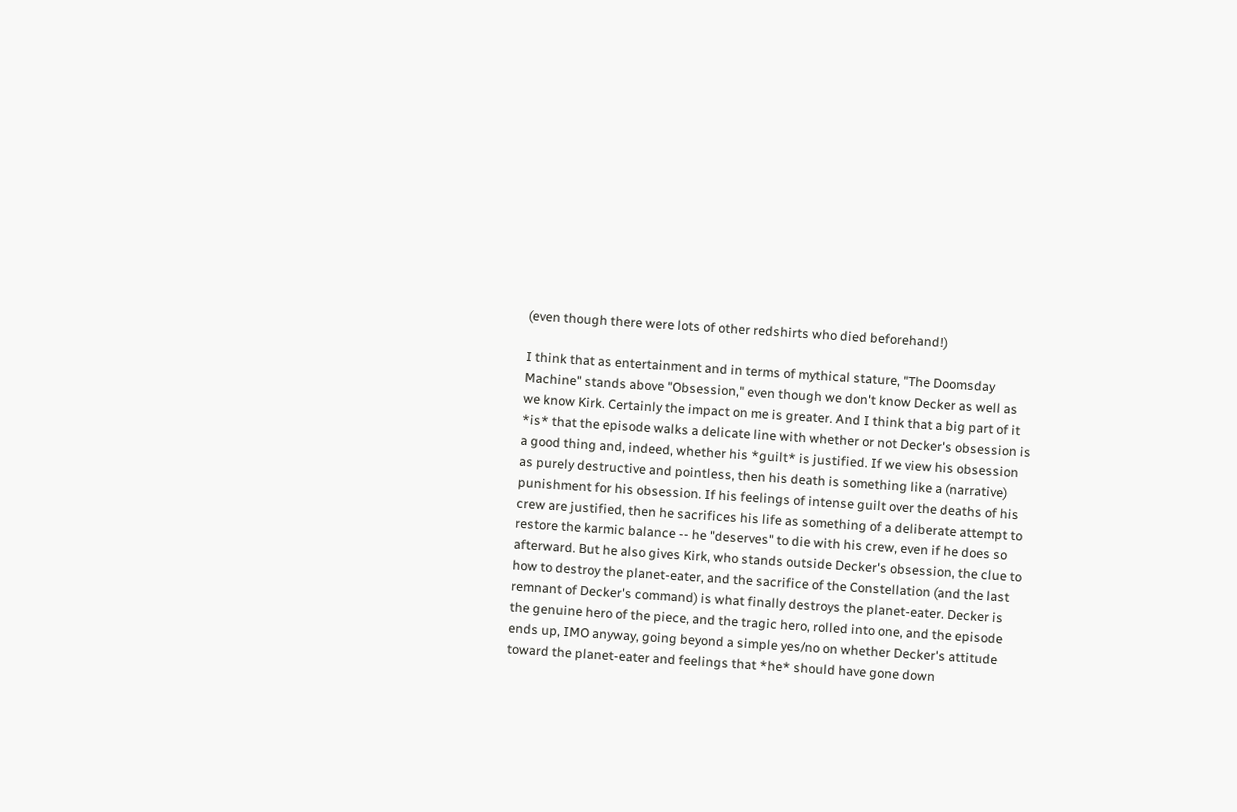(even though there were lots of other redshirts who died beforehand!)

I think that as entertainment and in terms of mythical stature, "The Doomsday Machine" stands above "Obsession," even though we don't know Decker as well as we know Kirk. Certainly the impact on me is greater. And I think that a big part of it *is* that the episode walks a delicate line with whether or not Decker's obsession is a good thing and, indeed, whether his *guilt* is justified. If we view his obsession as purely destructive and pointless, then his death is something like a (narrative) punishment for his obsession. If his feelings of intense guilt over the deaths of his crew are justified, then he sacrifices his life as something of a deliberate attempt to restore the karmic balance -- he "deserves" to die with his crew, even if he does so afterward. But he also gives Kirk, who stands outside Decker's obsession, the clue to how to destroy the planet-eater, and the sacrifice of the Constellation (and the last remnant of Decker's command) is what finally destroys the planet-eater. Decker is the genuine hero of the piece, and the tragic hero, rolled into one, and the episode ends up, IMO anyway, going beyond a simple yes/no on whether Decker's attitude toward the planet-eater and feelings that *he* should have gone down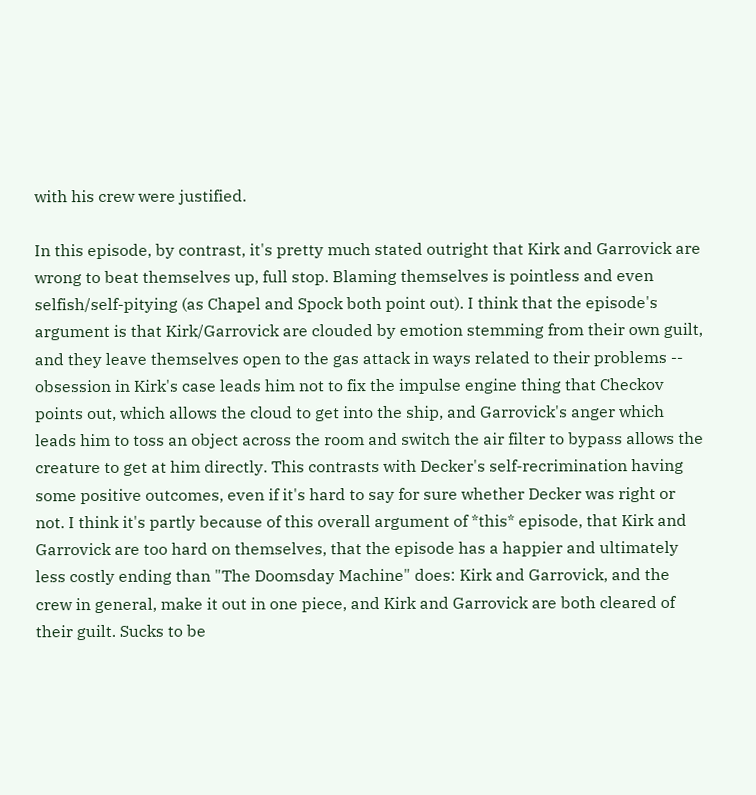with his crew were justified.

In this episode, by contrast, it's pretty much stated outright that Kirk and Garrovick are wrong to beat themselves up, full stop. Blaming themselves is pointless and even selfish/self-pitying (as Chapel and Spock both point out). I think that the episode's argument is that Kirk/Garrovick are clouded by emotion stemming from their own guilt, and they leave themselves open to the gas attack in ways related to their problems -- obsession in Kirk's case leads him not to fix the impulse engine thing that Checkov points out, which allows the cloud to get into the ship, and Garrovick's anger which leads him to toss an object across the room and switch the air filter to bypass allows the creature to get at him directly. This contrasts with Decker's self-recrimination having some positive outcomes, even if it's hard to say for sure whether Decker was right or not. I think it's partly because of this overall argument of *this* episode, that Kirk and Garrovick are too hard on themselves, that the episode has a happier and ultimately less costly ending than "The Doomsday Machine" does: Kirk and Garrovick, and the crew in general, make it out in one piece, and Kirk and Garrovick are both cleared of their guilt. Sucks to be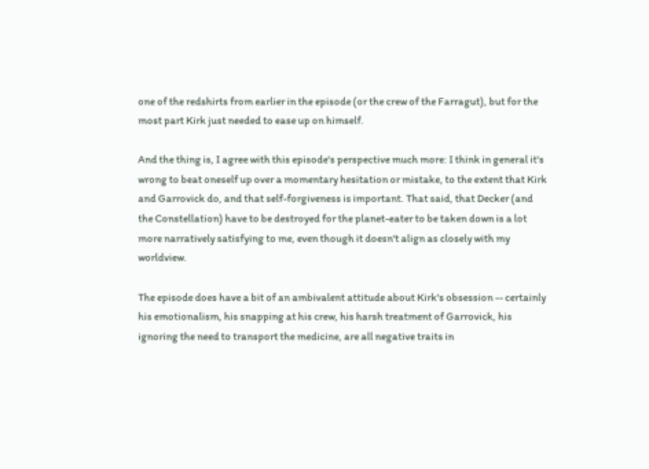one of the redshirts from earlier in the episode (or the crew of the Farragut), but for the most part Kirk just needed to ease up on himself.

And the thing is, I agree with this episode's perspective much more: I think in general it's wrong to beat oneself up over a momentary hesitation or mistake, to the extent that Kirk and Garrovick do, and that self-forgiveness is important. That said, that Decker (and the Constellation) have to be destroyed for the planet-eater to be taken down is a lot more narratively satisfying to me, even though it doesn't align as closely with my worldview.

The episode does have a bit of an ambivalent attitude about Kirk's obsession -- certainly his emotionalism, his snapping at his crew, his harsh treatment of Garrovick, his ignoring the need to transport the medicine, are all negative traits in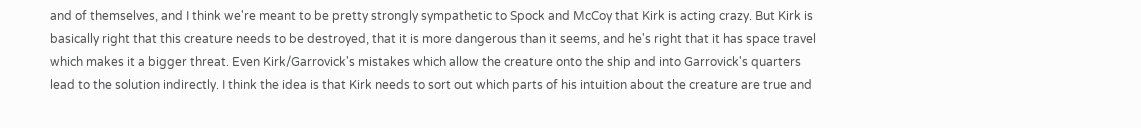and of themselves, and I think we're meant to be pretty strongly sympathetic to Spock and McCoy that Kirk is acting crazy. But Kirk is basically right that this creature needs to be destroyed, that it is more dangerous than it seems, and he's right that it has space travel which makes it a bigger threat. Even Kirk/Garrovick's mistakes which allow the creature onto the ship and into Garrovick's quarters lead to the solution indirectly. I think the idea is that Kirk needs to sort out which parts of his intuition about the creature are true and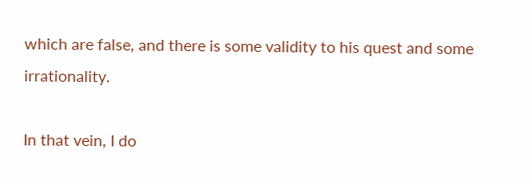which are false, and there is some validity to his quest and some irrationality.

In that vein, I do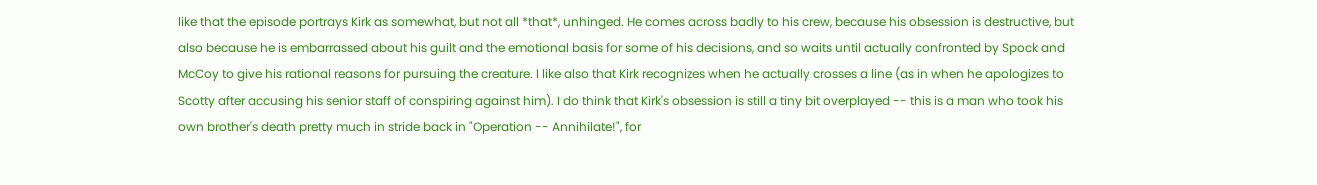like that the episode portrays Kirk as somewhat, but not all *that*, unhinged. He comes across badly to his crew, because his obsession is destructive, but also because he is embarrassed about his guilt and the emotional basis for some of his decisions, and so waits until actually confronted by Spock and McCoy to give his rational reasons for pursuing the creature. I like also that Kirk recognizes when he actually crosses a line (as in when he apologizes to Scotty after accusing his senior staff of conspiring against him). I do think that Kirk's obsession is still a tiny bit overplayed -- this is a man who took his own brother's death pretty much in stride back in "Operation -- Annihilate!", for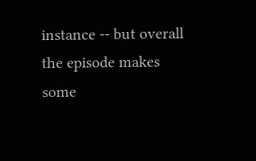instance -- but overall the episode makes some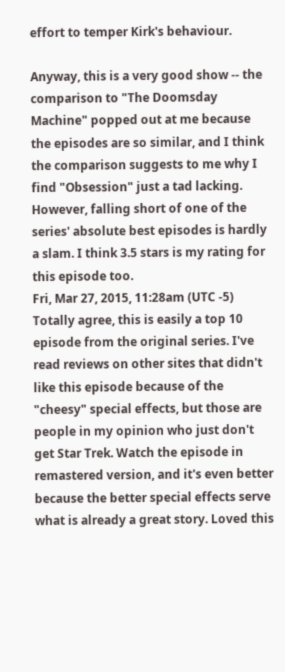effort to temper Kirk's behaviour.

Anyway, this is a very good show -- the comparison to "The Doomsday Machine" popped out at me because the episodes are so similar, and I think the comparison suggests to me why I find "Obsession" just a tad lacking. However, falling short of one of the series' absolute best episodes is hardly a slam. I think 3.5 stars is my rating for this episode too.
Fri, Mar 27, 2015, 11:28am (UTC -5)
Totally agree, this is easily a top 10 episode from the original series. I've read reviews on other sites that didn't like this episode because of the "cheesy" special effects, but those are people in my opinion who just don't get Star Trek. Watch the episode in remastered version, and it's even better because the better special effects serve what is already a great story. Loved this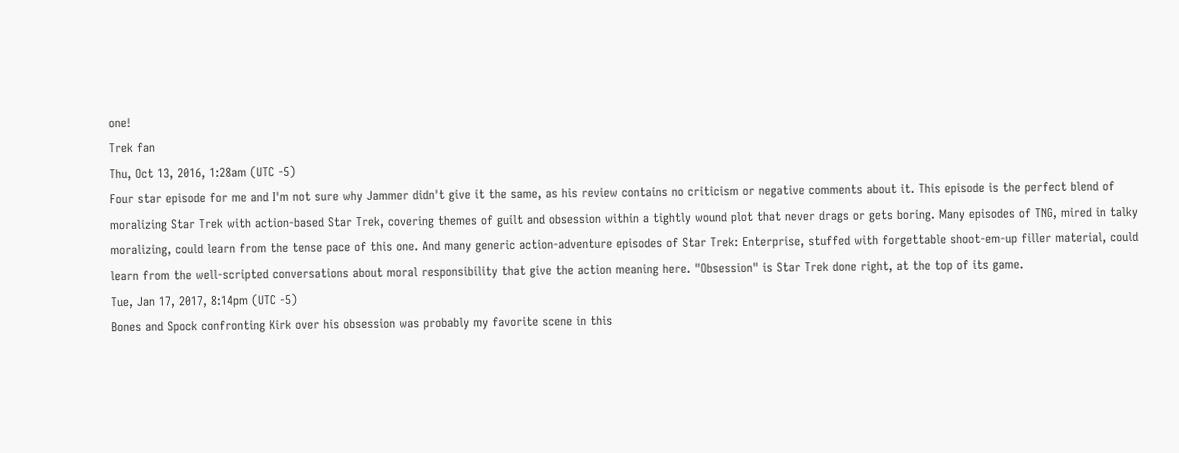one!
Trek fan
Thu, Oct 13, 2016, 1:28am (UTC -5)
Four star episode for me and I'm not sure why Jammer didn't give it the same, as his review contains no criticism or negative comments about it. This episode is the perfect blend of moralizing Star Trek with action-based Star Trek, covering themes of guilt and obsession within a tightly wound plot that never drags or gets boring. Many episodes of TNG, mired in talky moralizing, could learn from the tense pace of this one. And many generic action-adventure episodes of Star Trek: Enterprise, stuffed with forgettable shoot-em-up filler material, could learn from the well-scripted conversations about moral responsibility that give the action meaning here. "Obsession" is Star Trek done right, at the top of its game.
Tue, Jan 17, 2017, 8:14pm (UTC -5)
Bones and Spock confronting Kirk over his obsession was probably my favorite scene in this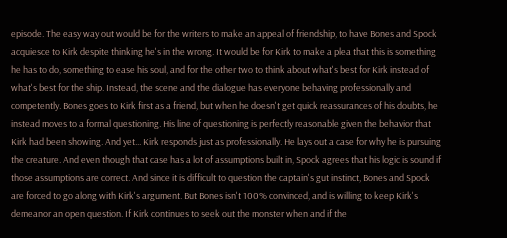episode. The easy way out would be for the writers to make an appeal of friendship, to have Bones and Spock acquiesce to Kirk despite thinking he's in the wrong. It would be for Kirk to make a plea that this is something he has to do, something to ease his soul, and for the other two to think about what's best for Kirk instead of what's best for the ship. Instead, the scene and the dialogue has everyone behaving professionally and competently. Bones goes to Kirk first as a friend, but when he doesn't get quick reassurances of his doubts, he instead moves to a formal questioning. His line of questioning is perfectly reasonable given the behavior that Kirk had been showing. And yet... Kirk responds just as professionally. He lays out a case for why he is pursuing the creature. And even though that case has a lot of assumptions built in, Spock agrees that his logic is sound if those assumptions are correct. And since it is difficult to question the captain's gut instinct, Bones and Spock are forced to go along with Kirk's argument. But Bones isn't 100% convinced, and is willing to keep Kirk's demeanor an open question. If Kirk continues to seek out the monster when and if the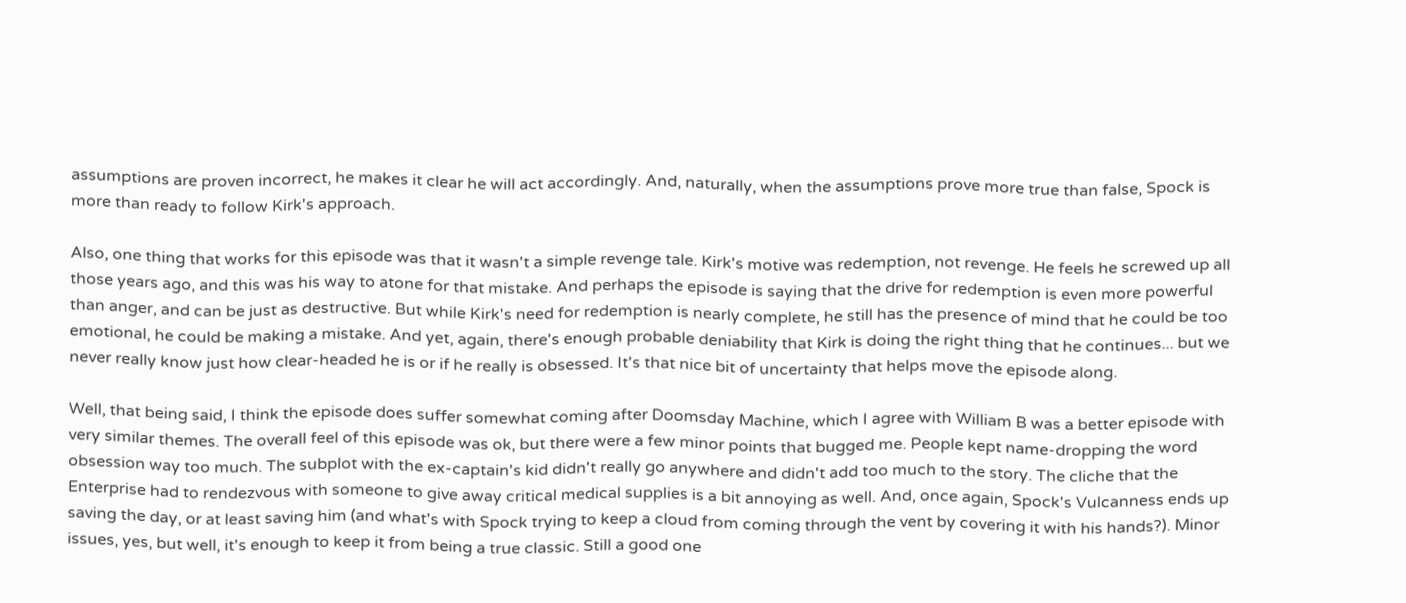assumptions are proven incorrect, he makes it clear he will act accordingly. And, naturally, when the assumptions prove more true than false, Spock is more than ready to follow Kirk's approach.

Also, one thing that works for this episode was that it wasn't a simple revenge tale. Kirk's motive was redemption, not revenge. He feels he screwed up all those years ago, and this was his way to atone for that mistake. And perhaps the episode is saying that the drive for redemption is even more powerful than anger, and can be just as destructive. But while Kirk's need for redemption is nearly complete, he still has the presence of mind that he could be too emotional, he could be making a mistake. And yet, again, there's enough probable deniability that Kirk is doing the right thing that he continues... but we never really know just how clear-headed he is or if he really is obsessed. It's that nice bit of uncertainty that helps move the episode along.

Well, that being said, I think the episode does suffer somewhat coming after Doomsday Machine, which I agree with William B was a better episode with very similar themes. The overall feel of this episode was ok, but there were a few minor points that bugged me. People kept name-dropping the word obsession way too much. The subplot with the ex-captain's kid didn't really go anywhere and didn't add too much to the story. The cliche that the Enterprise had to rendezvous with someone to give away critical medical supplies is a bit annoying as well. And, once again, Spock's Vulcanness ends up saving the day, or at least saving him (and what's with Spock trying to keep a cloud from coming through the vent by covering it with his hands?). Minor issues, yes, but well, it's enough to keep it from being a true classic. Still a good one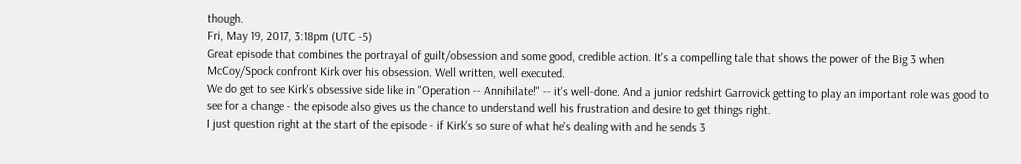though.
Fri, May 19, 2017, 3:18pm (UTC -5)
Great episode that combines the portrayal of guilt/obsession and some good, credible action. It's a compelling tale that shows the power of the Big 3 when McCoy/Spock confront Kirk over his obsession. Well written, well executed.
We do get to see Kirk's obsessive side like in "Operation -- Annihilate!" -- it's well-done. And a junior redshirt Garrovick getting to play an important role was good to see for a change - the episode also gives us the chance to understand well his frustration and desire to get things right.
I just question right at the start of the episode - if Kirk's so sure of what he's dealing with and he sends 3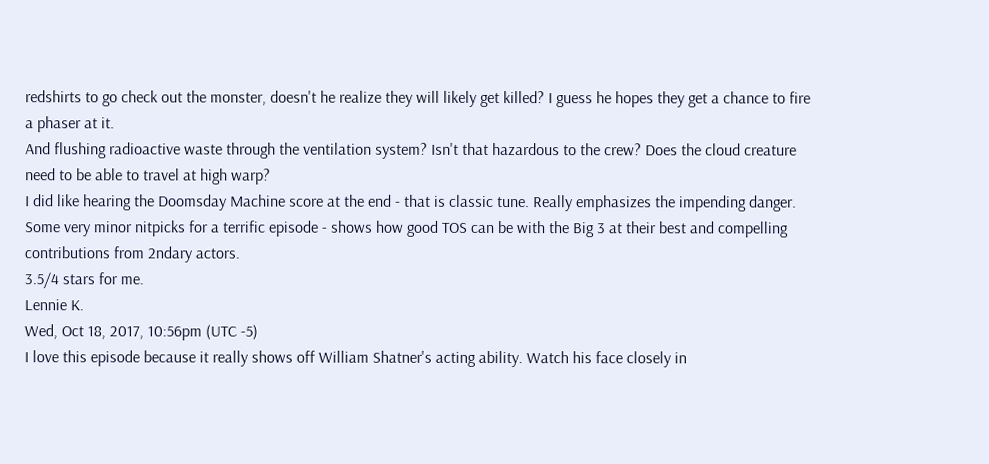redshirts to go check out the monster, doesn't he realize they will likely get killed? I guess he hopes they get a chance to fire a phaser at it.
And flushing radioactive waste through the ventilation system? Isn't that hazardous to the crew? Does the cloud creature need to be able to travel at high warp?
I did like hearing the Doomsday Machine score at the end - that is classic tune. Really emphasizes the impending danger.
Some very minor nitpicks for a terrific episode - shows how good TOS can be with the Big 3 at their best and compelling contributions from 2ndary actors.
3.5/4 stars for me.
Lennie K.
Wed, Oct 18, 2017, 10:56pm (UTC -5)
I love this episode because it really shows off William Shatner's acting ability. Watch his face closely in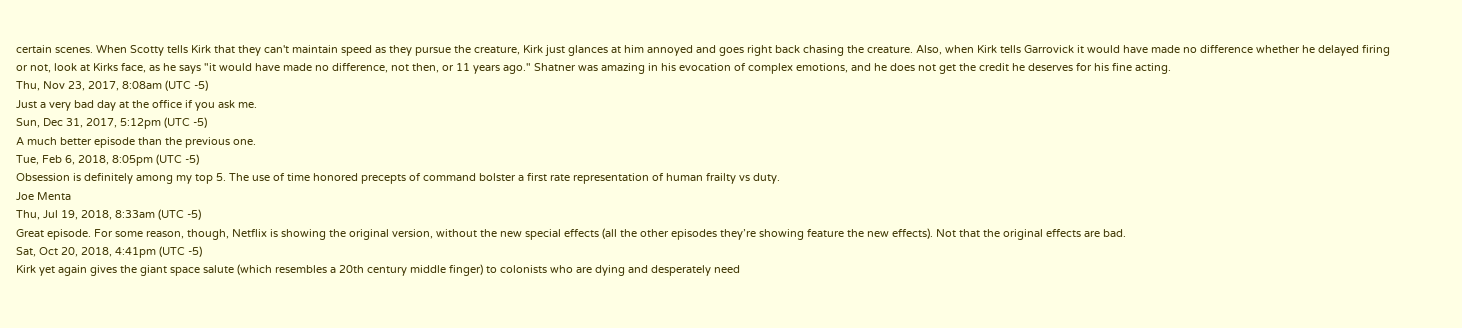certain scenes. When Scotty tells Kirk that they can't maintain speed as they pursue the creature, Kirk just glances at him annoyed and goes right back chasing the creature. Also, when Kirk tells Garrovick it would have made no difference whether he delayed firing or not, look at Kirks face, as he says "it would have made no difference, not then, or 11 years ago." Shatner was amazing in his evocation of complex emotions, and he does not get the credit he deserves for his fine acting.
Thu, Nov 23, 2017, 8:08am (UTC -5)
Just a very bad day at the office if you ask me.
Sun, Dec 31, 2017, 5:12pm (UTC -5)
A much better episode than the previous one.
Tue, Feb 6, 2018, 8:05pm (UTC -5)
Obsession is definitely among my top 5. The use of time honored precepts of command bolster a first rate representation of human frailty vs duty.
Joe Menta
Thu, Jul 19, 2018, 8:33am (UTC -5)
Great episode. For some reason, though, Netflix is showing the original version, without the new special effects (all the other episodes they’re showing feature the new effects). Not that the original effects are bad.
Sat, Oct 20, 2018, 4:41pm (UTC -5)
Kirk yet again gives the giant space salute (which resembles a 20th century middle finger) to colonists who are dying and desperately need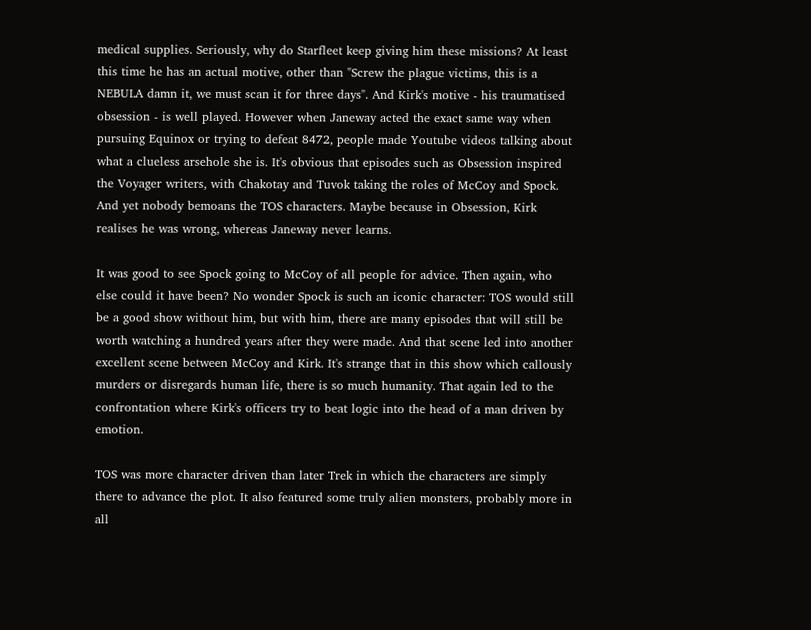medical supplies. Seriously, why do Starfleet keep giving him these missions? At least this time he has an actual motive, other than "Screw the plague victims, this is a NEBULA damn it, we must scan it for three days". And Kirk's motive - his traumatised obsession - is well played. However when Janeway acted the exact same way when pursuing Equinox or trying to defeat 8472, people made Youtube videos talking about what a clueless arsehole she is. It's obvious that episodes such as Obsession inspired the Voyager writers, with Chakotay and Tuvok taking the roles of McCoy and Spock. And yet nobody bemoans the TOS characters. Maybe because in Obsession, Kirk realises he was wrong, whereas Janeway never learns.

It was good to see Spock going to McCoy of all people for advice. Then again, who else could it have been? No wonder Spock is such an iconic character: TOS would still be a good show without him, but with him, there are many episodes that will still be worth watching a hundred years after they were made. And that scene led into another excellent scene between McCoy and Kirk. It's strange that in this show which callously murders or disregards human life, there is so much humanity. That again led to the confrontation where Kirk's officers try to beat logic into the head of a man driven by emotion.

TOS was more character driven than later Trek in which the characters are simply there to advance the plot. It also featured some truly alien monsters, probably more in all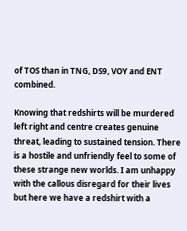of TOS than in TNG, DS9, VOY and ENT combined.

Knowing that redshirts will be murdered left right and centre creates genuine threat, leading to sustained tension. There is a hostile and unfriendly feel to some of these strange new worlds. I am unhappy with the callous disregard for their lives but here we have a redshirt with a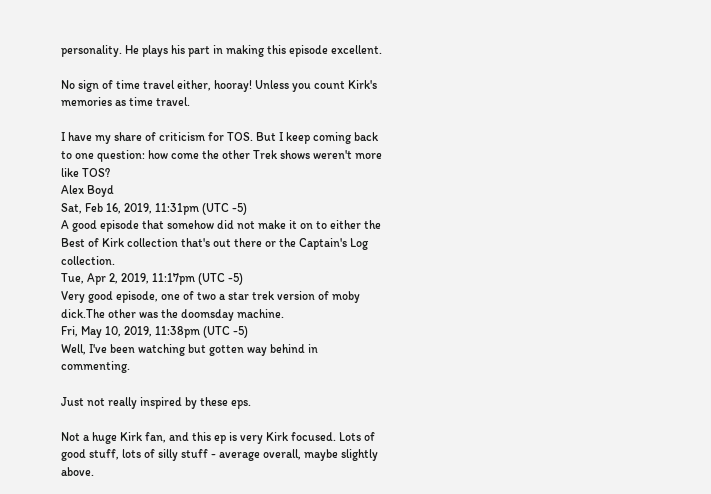personality. He plays his part in making this episode excellent.

No sign of time travel either, hooray! Unless you count Kirk's memories as time travel.

I have my share of criticism for TOS. But I keep coming back to one question: how come the other Trek shows weren't more like TOS?
Alex Boyd
Sat, Feb 16, 2019, 11:31pm (UTC -5)
A good episode that somehow did not make it on to either the Best of Kirk collection that's out there or the Captain's Log collection.
Tue, Apr 2, 2019, 11:17pm (UTC -5)
Very good episode, one of two a star trek version of moby dick.The other was the doomsday machine.
Fri, May 10, 2019, 11:38pm (UTC -5)
Well, I've been watching but gotten way behind in commenting.

Just not really inspired by these eps.

Not a huge Kirk fan, and this ep is very Kirk focused. Lots of good stuff, lots of silly stuff - average overall, maybe slightly above.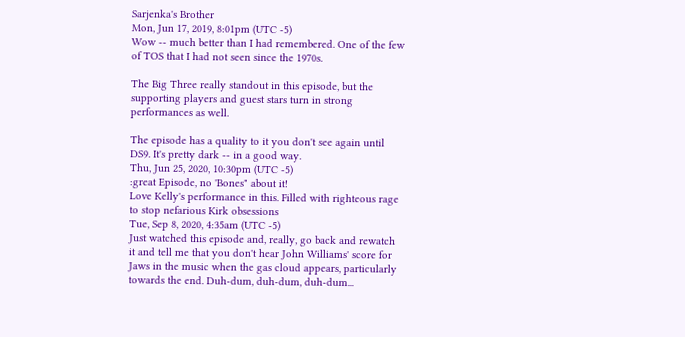Sarjenka's Brother
Mon, Jun 17, 2019, 8:01pm (UTC -5)
Wow -- much better than I had remembered. One of the few of TOS that I had not seen since the 1970s.

The Big Three really standout in this episode, but the supporting players and guest stars turn in strong performances as well.

The episode has a quality to it you don't see again until DS9. It's pretty dark -- in a good way.
Thu, Jun 25, 2020, 10:30pm (UTC -5)
:great Episode, no 'Bones" about it!
Love Kelly's performance in this. Filled with righteous rage to stop nefarious Kirk obsessions
Tue, Sep 8, 2020, 4:35am (UTC -5)
Just watched this episode and, really, go back and rewatch it and tell me that you don't hear John Williams' score for Jaws in the music when the gas cloud appears, particularly towards the end. Duh-dum, duh-dum, duh-dum...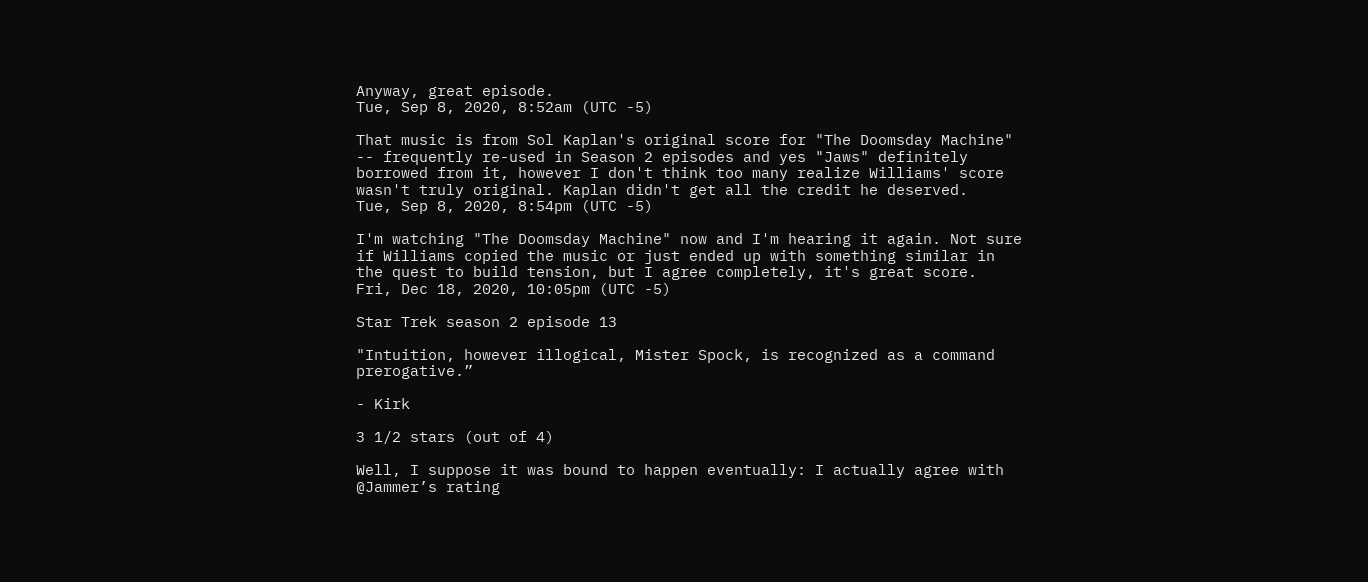Anyway, great episode.
Tue, Sep 8, 2020, 8:52am (UTC -5)

That music is from Sol Kaplan's original score for "The Doomsday Machine" -- frequently re-used in Season 2 episodes and yes "Jaws" definitely borrowed from it, however I don't think too many realize Williams' score wasn't truly original. Kaplan didn't get all the credit he deserved.
Tue, Sep 8, 2020, 8:54pm (UTC -5)

I'm watching "The Doomsday Machine" now and I'm hearing it again. Not sure if Williams copied the music or just ended up with something similar in the quest to build tension, but I agree completely, it's great score.
Fri, Dec 18, 2020, 10:05pm (UTC -5)

Star Trek season 2 episode 13

"Intuition, however illogical, Mister Spock, is recognized as a command prerogative.”

- Kirk

3 1/2 stars (out of 4)

Well, I suppose it was bound to happen eventually: I actually agree with @Jammer’s rating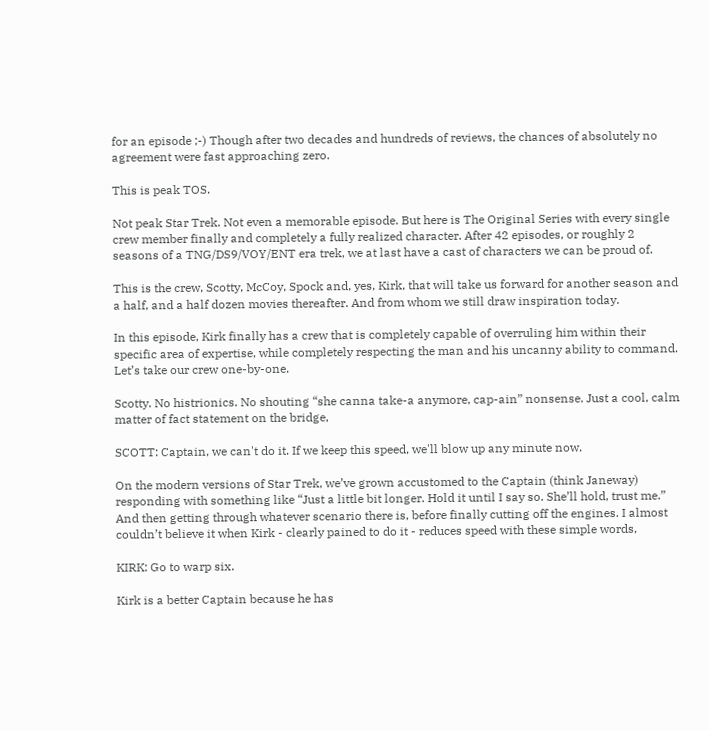for an episode ;-) Though after two decades and hundreds of reviews, the chances of absolutely no agreement were fast approaching zero.

This is peak TOS.

Not peak Star Trek. Not even a memorable episode. But here is The Original Series with every single crew member finally and completely a fully realized character. After 42 episodes, or roughly 2 seasons of a TNG/DS9/VOY/ENT era trek, we at last have a cast of characters we can be proud of.

This is the crew, Scotty, McCoy, Spock and, yes, Kirk, that will take us forward for another season and a half, and a half dozen movies thereafter. And from whom we still draw inspiration today.

In this episode, Kirk finally has a crew that is completely capable of overruling him within their specific area of expertise, while completely respecting the man and his uncanny ability to command. Let’s take our crew one-by-one.

Scotty. No histrionics. No shouting “she canna take-a anymore, cap-ain” nonsense. Just a cool, calm matter of fact statement on the bridge,

SCOTT: Captain, we can't do it. If we keep this speed, we'll blow up any minute now.

On the modern versions of Star Trek, we’ve grown accustomed to the Captain (think Janeway) responding with something like “Just a little bit longer. Hold it until I say so. She’ll hold, trust me.” And then getting through whatever scenario there is, before finally cutting off the engines. I almost couldn’t believe it when Kirk - clearly pained to do it - reduces speed with these simple words,

KIRK: Go to warp six.

Kirk is a better Captain because he has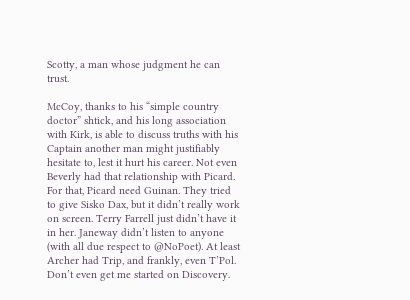Scotty, a man whose judgment he can trust.

McCoy, thanks to his “simple country doctor” shtick, and his long association with Kirk, is able to discuss truths with his Captain another man might justifiably hesitate to, lest it hurt his career. Not even Beverly had that relationship with Picard. For that, Picard need Guinan. They tried to give Sisko Dax, but it didn’t really work on screen. Terry Farrell just didn’t have it in her. Janeway didn’t listen to anyone (with all due respect to @NoPoet). At least Archer had Trip, and frankly, even T’Pol. Don’t even get me started on Discovery.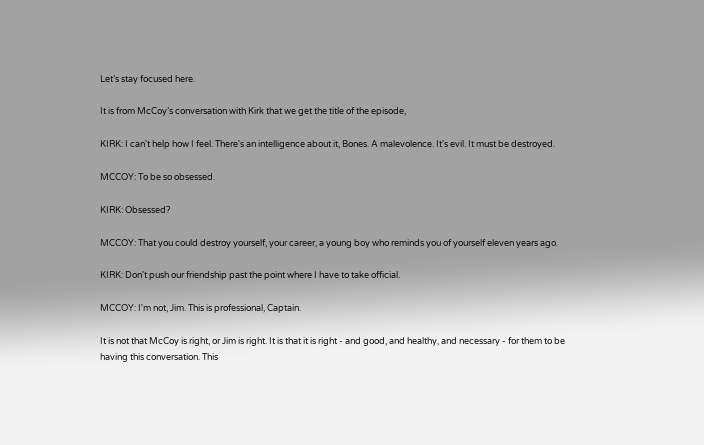Let’s stay focused here.

It is from McCoy’s conversation with Kirk that we get the title of the episode,

KIRK: I can't help how I feel. There's an intelligence about it, Bones. A malevolence. It's evil. It must be destroyed.

MCCOY: To be so obsessed.

KIRK: Obsessed?

MCCOY: That you could destroy yourself, your career, a young boy who reminds you of yourself eleven years ago.

KIRK: Don't push our friendship past the point where I have to take official.

MCCOY: I'm not, Jim. This is professional, Captain.

It is not that McCoy is right, or Jim is right. It is that it is right - and good, and healthy, and necessary - for them to be having this conversation. This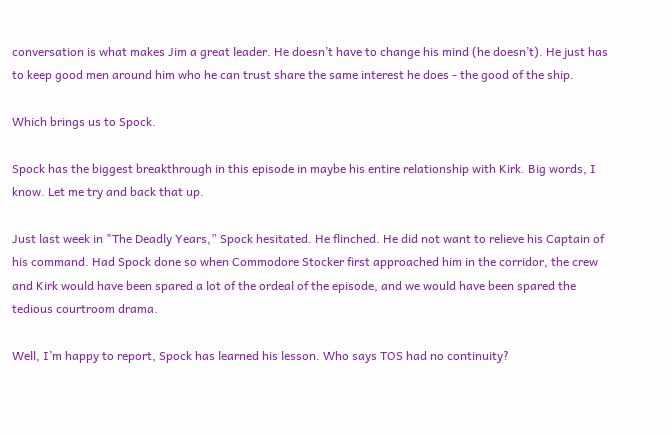conversation is what makes Jim a great leader. He doesn’t have to change his mind (he doesn’t). He just has to keep good men around him who he can trust share the same interest he does - the good of the ship.

Which brings us to Spock.

Spock has the biggest breakthrough in this episode in maybe his entire relationship with Kirk. Big words, I know. Let me try and back that up.

Just last week in "The Deadly Years,” Spock hesitated. He flinched. He did not want to relieve his Captain of his command. Had Spock done so when Commodore Stocker first approached him in the corridor, the crew and Kirk would have been spared a lot of the ordeal of the episode, and we would have been spared the tedious courtroom drama.

Well, I’m happy to report, Spock has learned his lesson. Who says TOS had no continuity?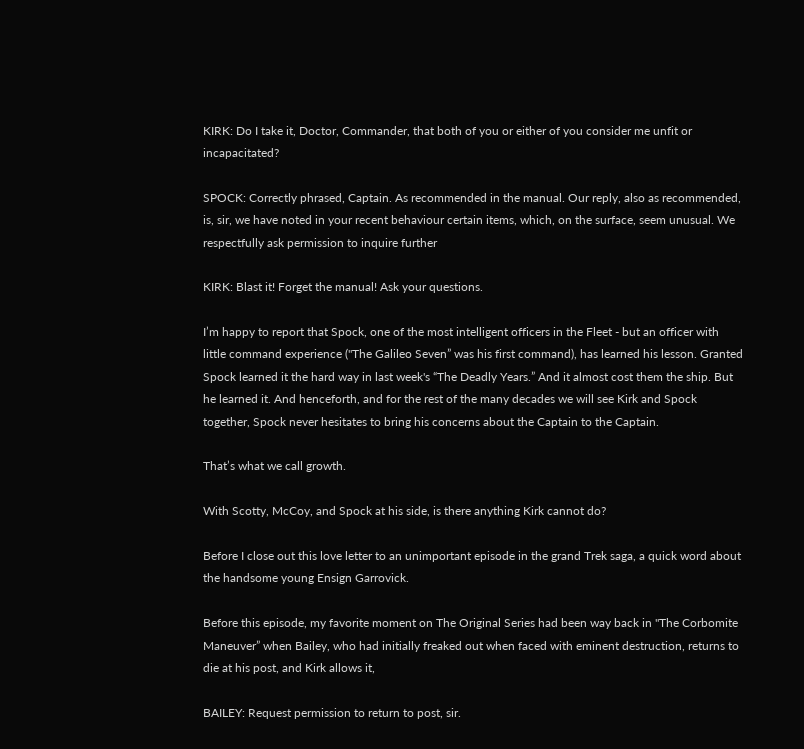KIRK: Do I take it, Doctor, Commander, that both of you or either of you consider me unfit or incapacitated?

SPOCK: Correctly phrased, Captain. As recommended in the manual. Our reply, also as recommended, is, sir, we have noted in your recent behaviour certain items, which, on the surface, seem unusual. We respectfully ask permission to inquire further

KIRK: Blast it! Forget the manual! Ask your questions.

I’m happy to report that Spock, one of the most intelligent officers in the Fleet - but an officer with little command experience ("The Galileo Seven” was his first command), has learned his lesson. Granted Spock learned it the hard way in last week's “The Deadly Years.” And it almost cost them the ship. But he learned it. And henceforth, and for the rest of the many decades we will see Kirk and Spock together, Spock never hesitates to bring his concerns about the Captain to the Captain.

That’s what we call growth.

With Scotty, McCoy, and Spock at his side, is there anything Kirk cannot do?

Before I close out this love letter to an unimportant episode in the grand Trek saga, a quick word about the handsome young Ensign Garrovick.

Before this episode, my favorite moment on The Original Series had been way back in "The Corbomite Maneuver” when Bailey, who had initially freaked out when faced with eminent destruction, returns to die at his post, and Kirk allows it,

BAILEY: Request permission to return to post, sir.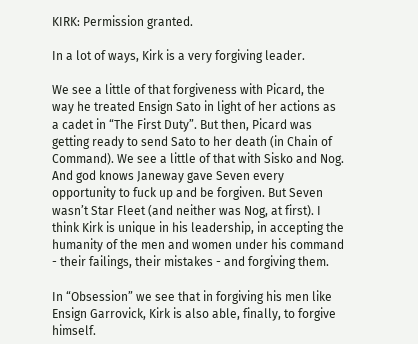KIRK: Permission granted.

In a lot of ways, Kirk is a very forgiving leader.

We see a little of that forgiveness with Picard, the way he treated Ensign Sato in light of her actions as a cadet in “The First Duty”. But then, Picard was getting ready to send Sato to her death (in Chain of Command). We see a little of that with Sisko and Nog. And god knows Janeway gave Seven every opportunity to fuck up and be forgiven. But Seven wasn’t Star Fleet (and neither was Nog, at first). I think Kirk is unique in his leadership, in accepting the humanity of the men and women under his command - their failings, their mistakes - and forgiving them.

In “Obsession” we see that in forgiving his men like Ensign Garrovick, Kirk is also able, finally, to forgive himself.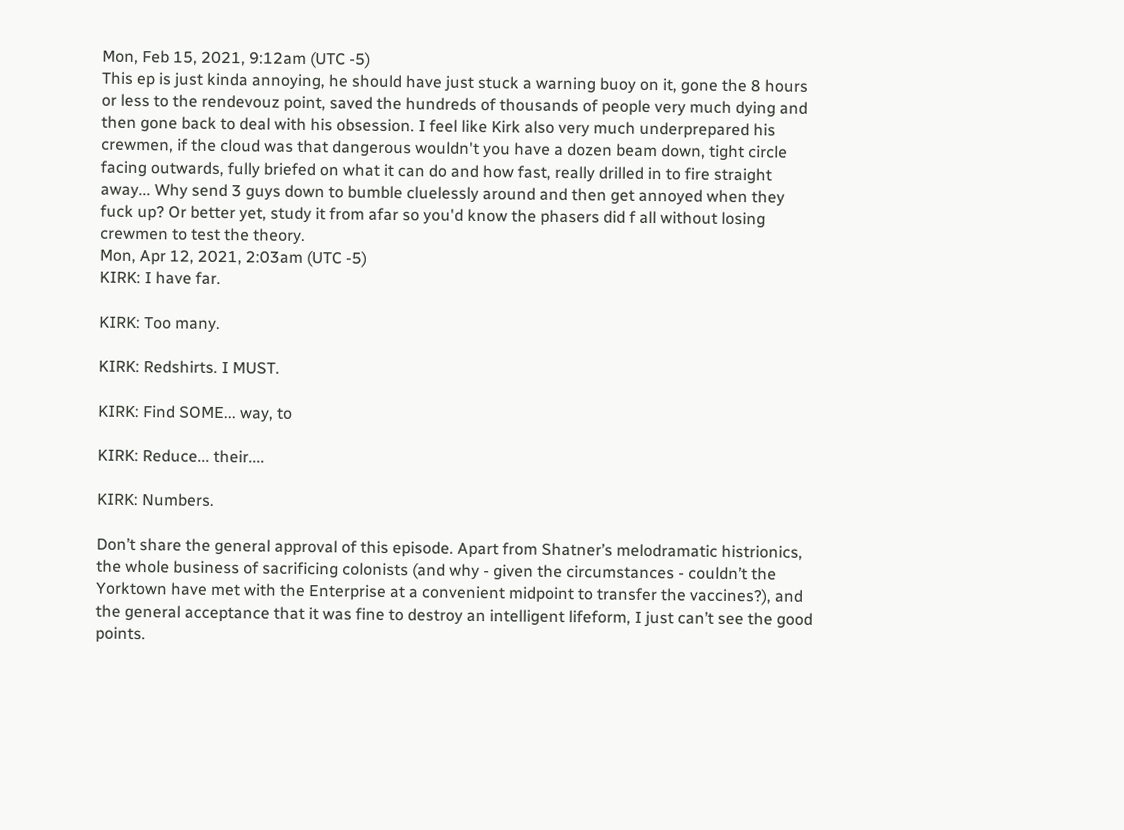Mon, Feb 15, 2021, 9:12am (UTC -5)
This ep is just kinda annoying, he should have just stuck a warning buoy on it, gone the 8 hours or less to the rendevouz point, saved the hundreds of thousands of people very much dying and then gone back to deal with his obsession. I feel like Kirk also very much underprepared his crewmen, if the cloud was that dangerous wouldn't you have a dozen beam down, tight circle facing outwards, fully briefed on what it can do and how fast, really drilled in to fire straight away... Why send 3 guys down to bumble cluelessly around and then get annoyed when they fuck up? Or better yet, study it from afar so you'd know the phasers did f all without losing crewmen to test the theory.
Mon, Apr 12, 2021, 2:03am (UTC -5)
KIRK: I have far.

KIRK: Too many.

KIRK: Redshirts. I MUST.

KIRK: Find SOME... way, to

KIRK: Reduce... their....

KIRK: Numbers.

Don’t share the general approval of this episode. Apart from Shatner’s melodramatic histrionics, the whole business of sacrificing colonists (and why - given the circumstances - couldn’t the Yorktown have met with the Enterprise at a convenient midpoint to transfer the vaccines?), and the general acceptance that it was fine to destroy an intelligent lifeform, I just can’t see the good points.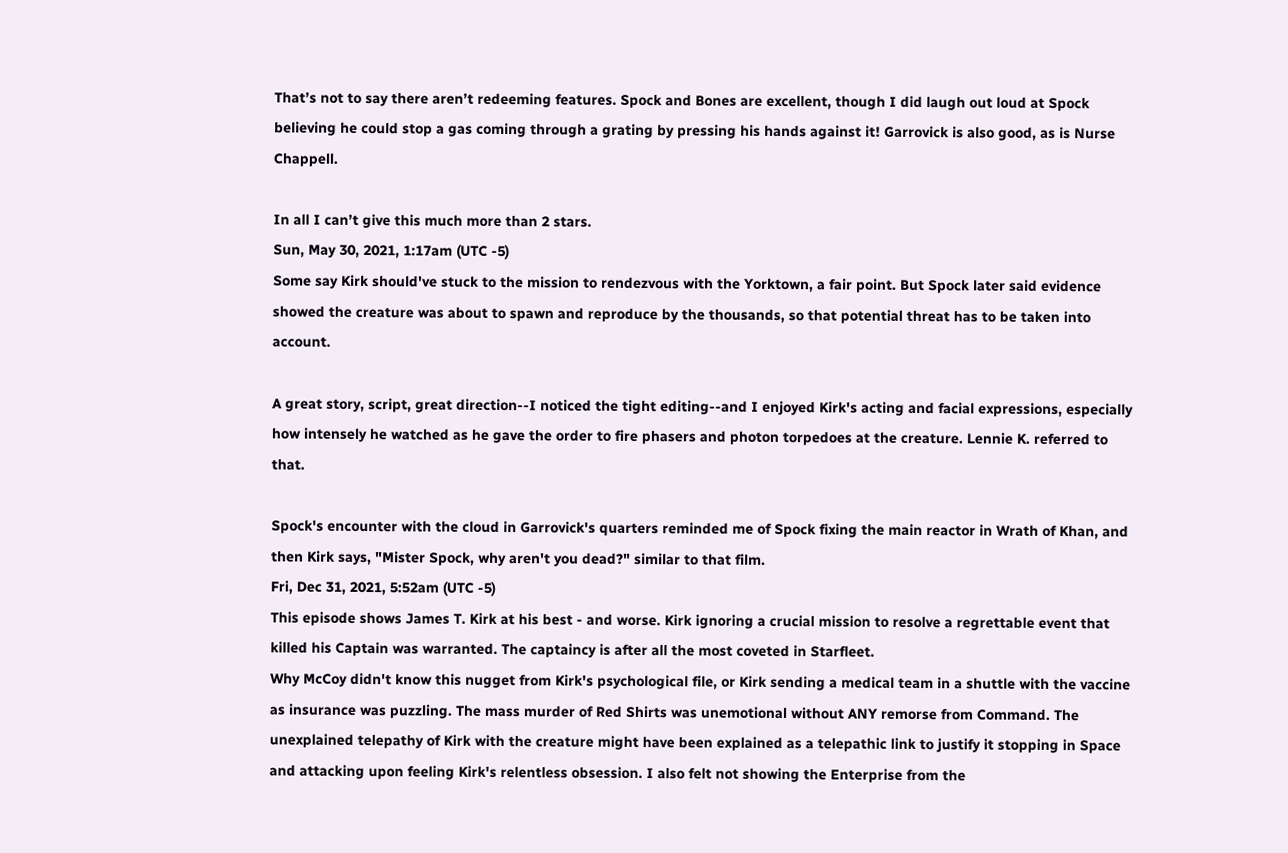That’s not to say there aren’t redeeming features. Spock and Bones are excellent, though I did laugh out loud at Spock believing he could stop a gas coming through a grating by pressing his hands against it! Garrovick is also good, as is Nurse Chappell.

In all I can’t give this much more than 2 stars.
Sun, May 30, 2021, 1:17am (UTC -5)
Some say Kirk should've stuck to the mission to rendezvous with the Yorktown, a fair point. But Spock later said evidence showed the creature was about to spawn and reproduce by the thousands, so that potential threat has to be taken into account.

A great story, script, great direction--I noticed the tight editing--and I enjoyed Kirk's acting and facial expressions, especially how intensely he watched as he gave the order to fire phasers and photon torpedoes at the creature. Lennie K. referred to that.

Spock's encounter with the cloud in Garrovick's quarters reminded me of Spock fixing the main reactor in Wrath of Khan, and then Kirk says, "Mister Spock, why aren't you dead?" similar to that film.
Fri, Dec 31, 2021, 5:52am (UTC -5)
This episode shows James T. Kirk at his best - and worse. Kirk ignoring a crucial mission to resolve a regrettable event that killed his Captain was warranted. The captaincy is after all the most coveted in Starfleet.
Why McCoy didn't know this nugget from Kirk's psychological file, or Kirk sending a medical team in a shuttle with the vaccine as insurance was puzzling. The mass murder of Red Shirts was unemotional without ANY remorse from Command. The unexplained telepathy of Kirk with the creature might have been explained as a telepathic link to justify it stopping in Space and attacking upon feeling Kirk's relentless obsession. I also felt not showing the Enterprise from the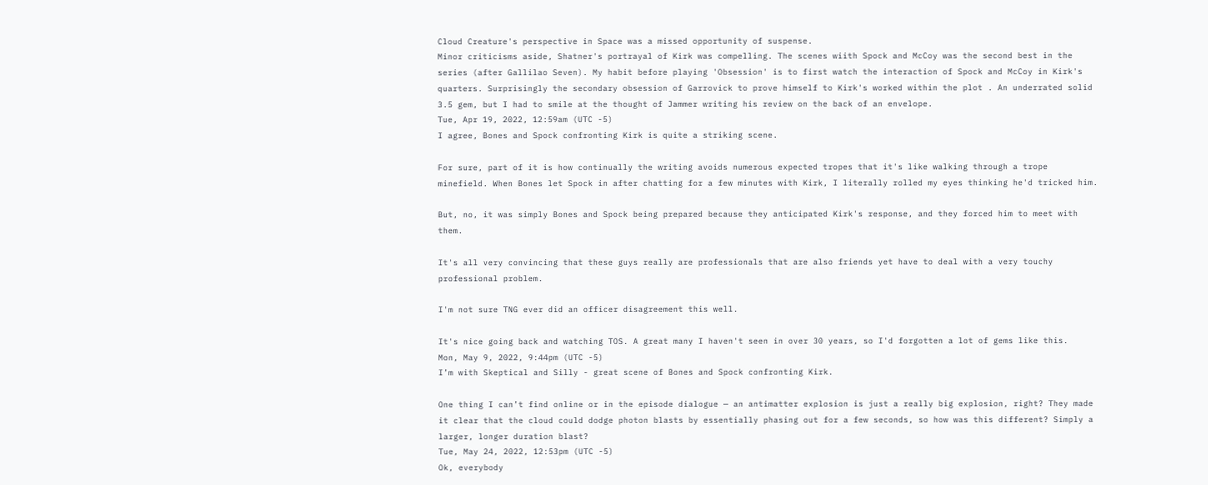Cloud Creature's perspective in Space was a missed opportunity of suspense.
Minor criticisms aside, Shatner's portrayal of Kirk was compelling. The scenes wiith Spock and McCoy was the second best in the series (after Gallilao Seven). My habit before playing 'Obsession' is to first watch the interaction of Spock and McCoy in Kirk's quarters. Surprisingly the secondary obsession of Garrovick to prove himself to Kirk's worked within the plot . An underrated solid 3.5 gem, but I had to smile at the thought of Jammer writing his review on the back of an envelope.
Tue, Apr 19, 2022, 12:59am (UTC -5)
I agree, Bones and Spock confronting Kirk is quite a striking scene.

For sure, part of it is how continually the writing avoids numerous expected tropes that it's like walking through a trope minefield. When Bones let Spock in after chatting for a few minutes with Kirk, I literally rolled my eyes thinking he'd tricked him.

But, no, it was simply Bones and Spock being prepared because they anticipated Kirk's response, and they forced him to meet with them.

It's all very convincing that these guys really are professionals that are also friends yet have to deal with a very touchy professional problem.

I'm not sure TNG ever did an officer disagreement this well.

It's nice going back and watching TOS. A great many I haven't seen in over 30 years, so I'd forgotten a lot of gems like this.
Mon, May 9, 2022, 9:44pm (UTC -5)
I’m with Skeptical and Silly - great scene of Bones and Spock confronting Kirk.

One thing I can’t find online or in the episode dialogue — an antimatter explosion is just a really big explosion, right? They made it clear that the cloud could dodge photon blasts by essentially phasing out for a few seconds, so how was this different? Simply a larger, longer duration blast?
Tue, May 24, 2022, 12:53pm (UTC -5)
Ok, everybody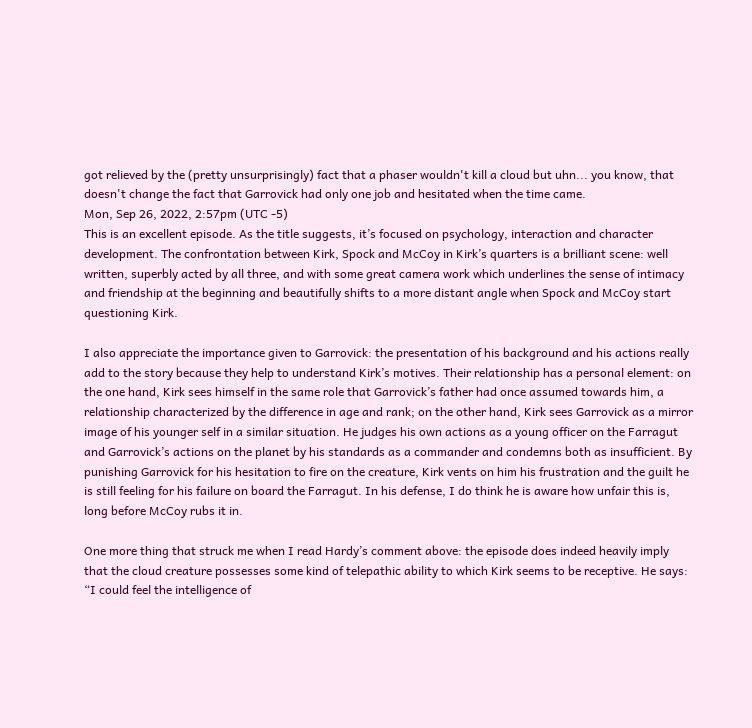got relieved by the (pretty unsurprisingly) fact that a phaser wouldn't kill a cloud but uhn... you know, that doesn't change the fact that Garrovick had only one job and hesitated when the time came.
Mon, Sep 26, 2022, 2:57pm (UTC -5)
This is an excellent episode. As the title suggests, it’s focused on psychology, interaction and character development. The confrontation between Kirk, Spock and McCoy in Kirk’s quarters is a brilliant scene: well written, superbly acted by all three, and with some great camera work which underlines the sense of intimacy and friendship at the beginning and beautifully shifts to a more distant angle when Spock and McCoy start questioning Kirk.

I also appreciate the importance given to Garrovick: the presentation of his background and his actions really add to the story because they help to understand Kirk’s motives. Their relationship has a personal element: on the one hand, Kirk sees himself in the same role that Garrovick’s father had once assumed towards him, a relationship characterized by the difference in age and rank; on the other hand, Kirk sees Garrovick as a mirror image of his younger self in a similar situation. He judges his own actions as a young officer on the Farragut and Garrovick’s actions on the planet by his standards as a commander and condemns both as insufficient. By punishing Garrovick for his hesitation to fire on the creature, Kirk vents on him his frustration and the guilt he is still feeling for his failure on board the Farragut. In his defense, I do think he is aware how unfair this is, long before McCoy rubs it in.

One more thing that struck me when I read Hardy’s comment above: the episode does indeed heavily imply that the cloud creature possesses some kind of telepathic ability to which Kirk seems to be receptive. He says: “I could feel the intelligence of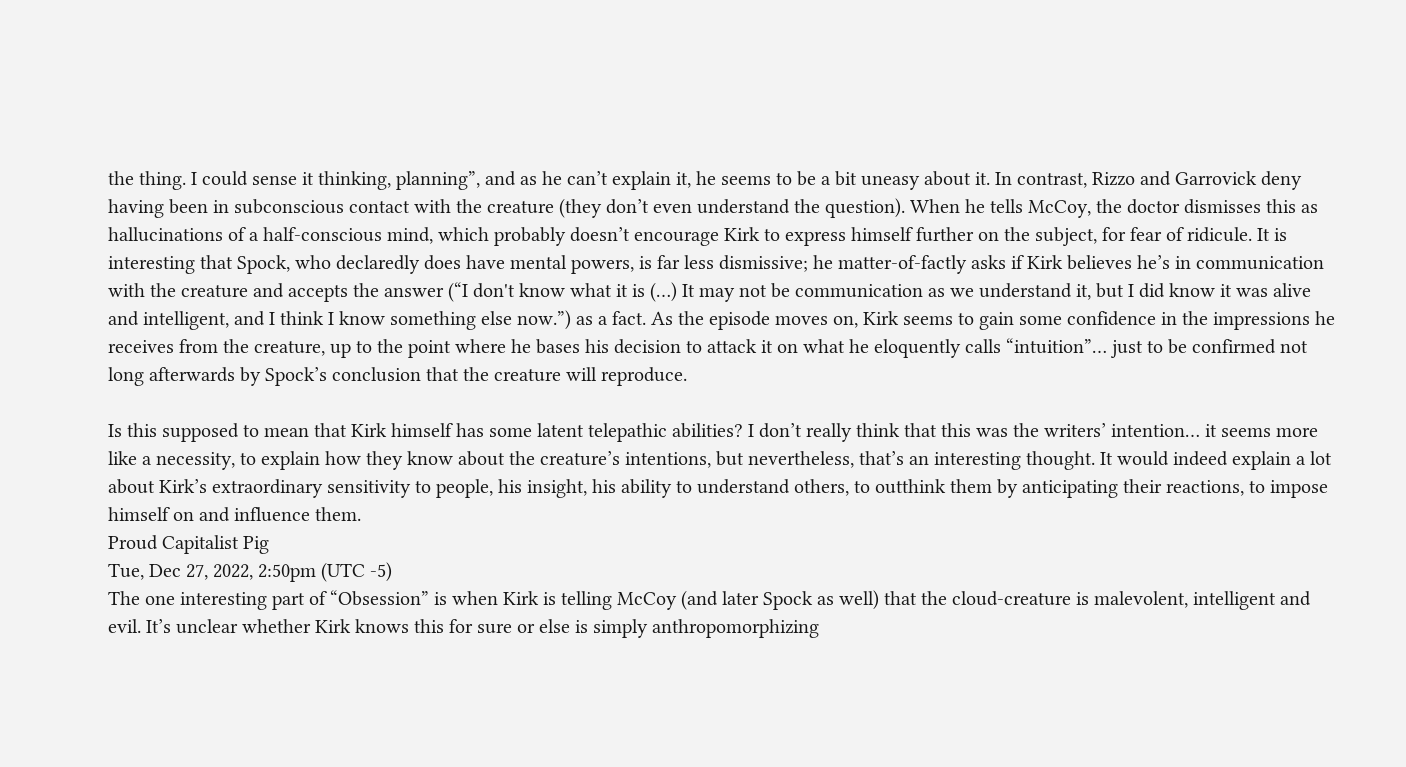the thing. I could sense it thinking, planning”, and as he can’t explain it, he seems to be a bit uneasy about it. In contrast, Rizzo and Garrovick deny having been in subconscious contact with the creature (they don’t even understand the question). When he tells McCoy, the doctor dismisses this as hallucinations of a half-conscious mind, which probably doesn’t encourage Kirk to express himself further on the subject, for fear of ridicule. It is interesting that Spock, who declaredly does have mental powers, is far less dismissive; he matter-of-factly asks if Kirk believes he’s in communication with the creature and accepts the answer (“I don't know what it is (…) It may not be communication as we understand it, but I did know it was alive and intelligent, and I think I know something else now.”) as a fact. As the episode moves on, Kirk seems to gain some confidence in the impressions he receives from the creature, up to the point where he bases his decision to attack it on what he eloquently calls “intuition”… just to be confirmed not long afterwards by Spock’s conclusion that the creature will reproduce.

Is this supposed to mean that Kirk himself has some latent telepathic abilities? I don’t really think that this was the writers’ intention… it seems more like a necessity, to explain how they know about the creature’s intentions, but nevertheless, that’s an interesting thought. It would indeed explain a lot about Kirk’s extraordinary sensitivity to people, his insight, his ability to understand others, to outthink them by anticipating their reactions, to impose himself on and influence them.
Proud Capitalist Pig
Tue, Dec 27, 2022, 2:50pm (UTC -5)
The one interesting part of “Obsession” is when Kirk is telling McCoy (and later Spock as well) that the cloud-creature is malevolent, intelligent and evil. It’s unclear whether Kirk knows this for sure or else is simply anthropomorphizing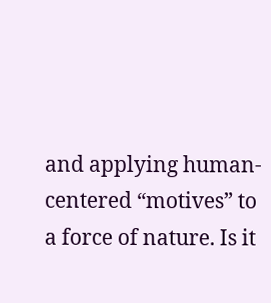and applying human-centered “motives” to a force of nature. Is it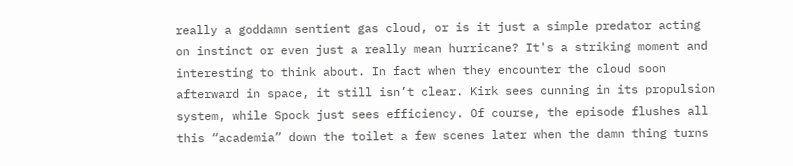really a goddamn sentient gas cloud, or is it just a simple predator acting on instinct or even just a really mean hurricane? It's a striking moment and interesting to think about. In fact when they encounter the cloud soon afterward in space, it still isn’t clear. Kirk sees cunning in its propulsion system, while Spock just sees efficiency. Of course, the episode flushes all this “academia” down the toilet a few scenes later when the damn thing turns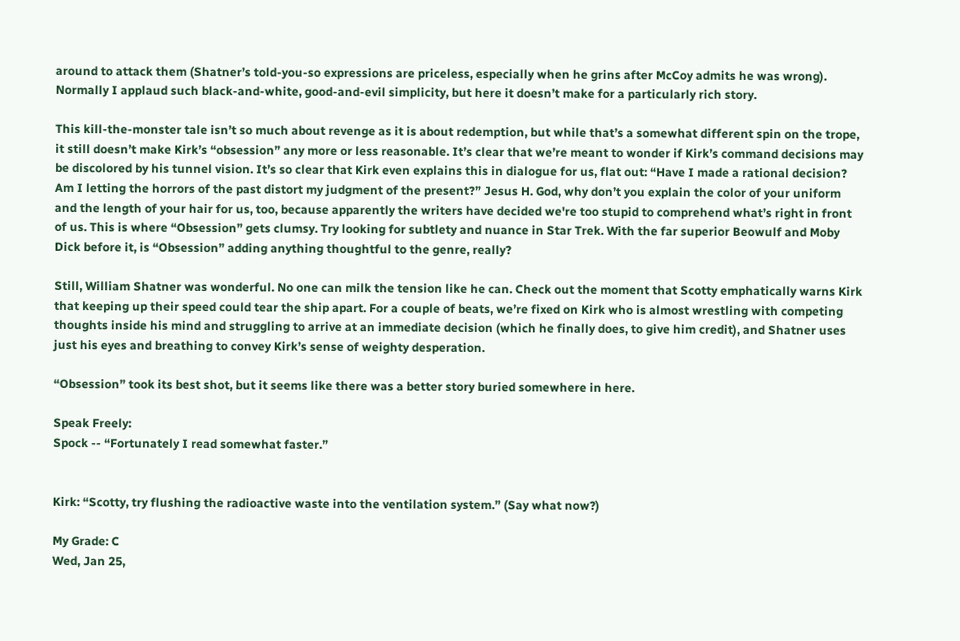around to attack them (Shatner’s told-you-so expressions are priceless, especially when he grins after McCoy admits he was wrong). Normally I applaud such black-and-white, good-and-evil simplicity, but here it doesn’t make for a particularly rich story.

This kill-the-monster tale isn’t so much about revenge as it is about redemption, but while that’s a somewhat different spin on the trope, it still doesn’t make Kirk’s “obsession” any more or less reasonable. It’s clear that we’re meant to wonder if Kirk’s command decisions may be discolored by his tunnel vision. It’s so clear that Kirk even explains this in dialogue for us, flat out: “Have I made a rational decision? Am I letting the horrors of the past distort my judgment of the present?” Jesus H. God, why don’t you explain the color of your uniform and the length of your hair for us, too, because apparently the writers have decided we're too stupid to comprehend what’s right in front of us. This is where “Obsession” gets clumsy. Try looking for subtlety and nuance in Star Trek. With the far superior Beowulf and Moby Dick before it, is “Obsession” adding anything thoughtful to the genre, really?

Still, William Shatner was wonderful. No one can milk the tension like he can. Check out the moment that Scotty emphatically warns Kirk that keeping up their speed could tear the ship apart. For a couple of beats, we’re fixed on Kirk who is almost wrestling with competing thoughts inside his mind and struggling to arrive at an immediate decision (which he finally does, to give him credit), and Shatner uses just his eyes and breathing to convey Kirk’s sense of weighty desperation.

“Obsession” took its best shot, but it seems like there was a better story buried somewhere in here.

Speak Freely:
Spock -- “Fortunately I read somewhat faster.”


Kirk: “Scotty, try flushing the radioactive waste into the ventilation system.” (Say what now?)

My Grade: C
Wed, Jan 25,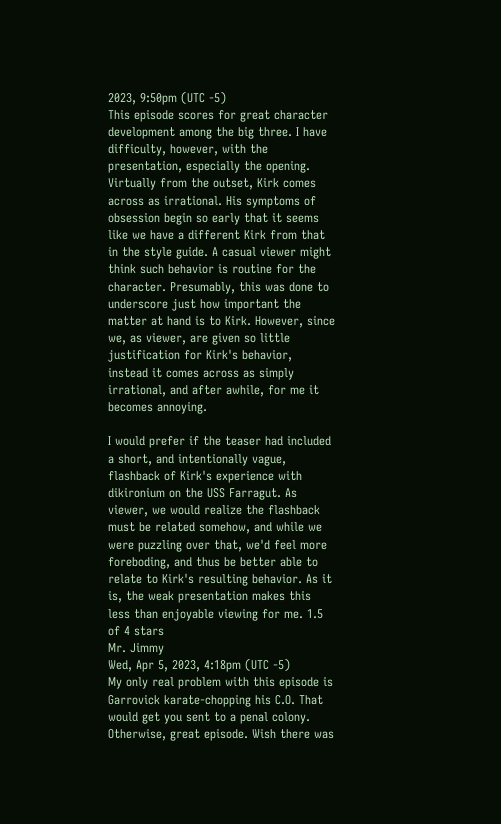2023, 9:50pm (UTC -5)
This episode scores for great character development among the big three. I have difficulty, however, with the presentation, especially the opening. Virtually from the outset, Kirk comes across as irrational. His symptoms of obsession begin so early that it seems like we have a different Kirk from that in the style guide. A casual viewer might think such behavior is routine for the character. Presumably, this was done to underscore just how important the matter at hand is to Kirk. However, since we, as viewer, are given so little justification for Kirk's behavior, instead it comes across as simply irrational, and after awhile, for me it becomes annoying.

I would prefer if the teaser had included a short, and intentionally vague, flashback of Kirk's experience with dikironium on the USS Farragut. As viewer, we would realize the flashback must be related somehow, and while we were puzzling over that, we'd feel more foreboding, and thus be better able to relate to Kirk's resulting behavior. As it is, the weak presentation makes this less than enjoyable viewing for me. 1.5 of 4 stars
Mr. Jimmy
Wed, Apr 5, 2023, 4:18pm (UTC -5)
My only real problem with this episode is Garrovick karate-chopping his C.O. That would get you sent to a penal colony. Otherwise, great episode. Wish there was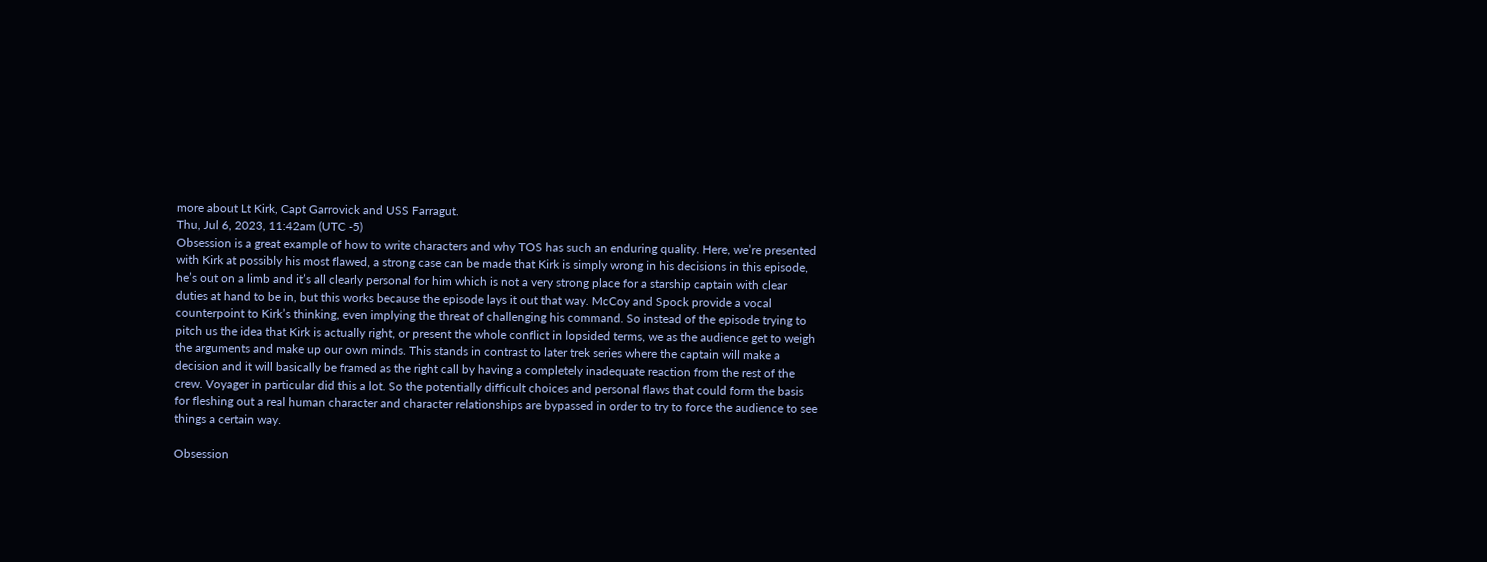more about Lt Kirk, Capt Garrovick and USS Farragut.
Thu, Jul 6, 2023, 11:42am (UTC -5)
Obsession is a great example of how to write characters and why TOS has such an enduring quality. Here, we’re presented with Kirk at possibly his most flawed, a strong case can be made that Kirk is simply wrong in his decisions in this episode, he’s out on a limb and it’s all clearly personal for him which is not a very strong place for a starship captain with clear duties at hand to be in, but this works because the episode lays it out that way. McCoy and Spock provide a vocal counterpoint to Kirk’s thinking, even implying the threat of challenging his command. So instead of the episode trying to pitch us the idea that Kirk is actually right, or present the whole conflict in lopsided terms, we as the audience get to weigh the arguments and make up our own minds. This stands in contrast to later trek series where the captain will make a decision and it will basically be framed as the right call by having a completely inadequate reaction from the rest of the crew. Voyager in particular did this a lot. So the potentially difficult choices and personal flaws that could form the basis for fleshing out a real human character and character relationships are bypassed in order to try to force the audience to see things a certain way.

Obsession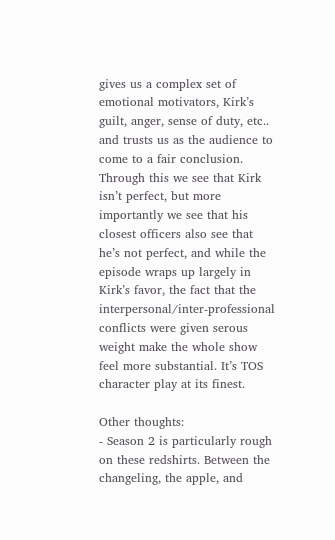gives us a complex set of emotional motivators, Kirk’s guilt, anger, sense of duty, etc.. and trusts us as the audience to come to a fair conclusion. Through this we see that Kirk isn’t perfect, but more importantly we see that his closest officers also see that he’s not perfect, and while the episode wraps up largely in Kirk’s favor, the fact that the interpersonal/inter-professional conflicts were given serous weight make the whole show feel more substantial. It’s TOS character play at its finest.

Other thoughts:
- Season 2 is particularly rough on these redshirts. Between the changeling, the apple, and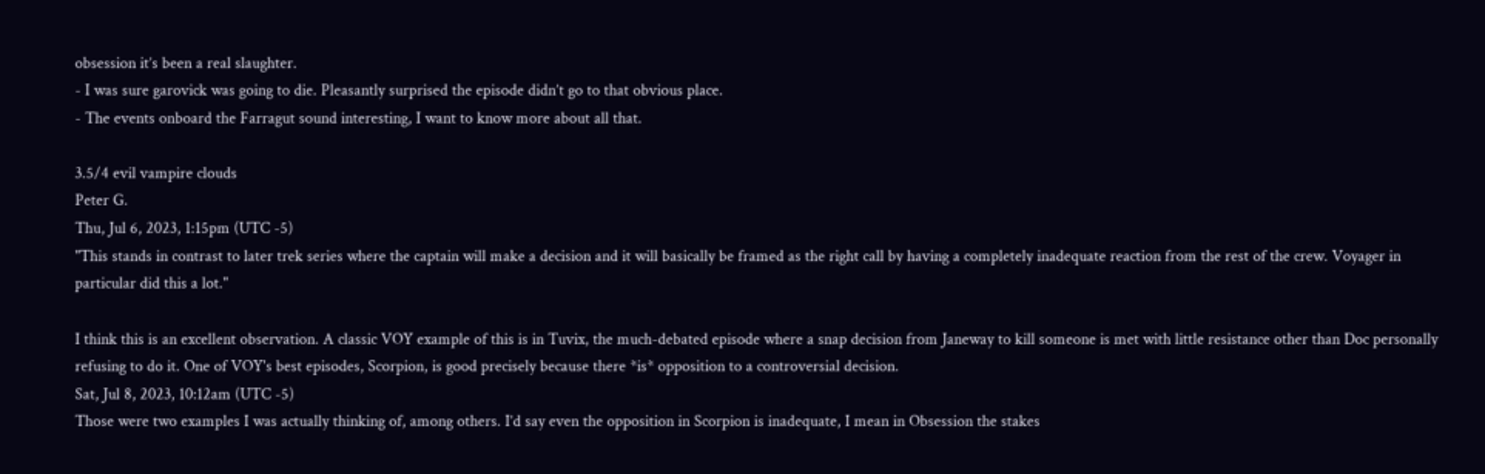obsession it’s been a real slaughter.
- I was sure garovick was going to die. Pleasantly surprised the episode didn’t go to that obvious place.
- The events onboard the Farragut sound interesting, I want to know more about all that.

3.5/4 evil vampire clouds
Peter G.
Thu, Jul 6, 2023, 1:15pm (UTC -5)
"This stands in contrast to later trek series where the captain will make a decision and it will basically be framed as the right call by having a completely inadequate reaction from the rest of the crew. Voyager in particular did this a lot."

I think this is an excellent observation. A classic VOY example of this is in Tuvix, the much-debated episode where a snap decision from Janeway to kill someone is met with little resistance other than Doc personally refusing to do it. One of VOY's best episodes, Scorpion, is good precisely because there *is* opposition to a controversial decision.
Sat, Jul 8, 2023, 10:12am (UTC -5)
Those were two examples I was actually thinking of, among others. I’d say even the opposition in Scorpion is inadequate, I mean in Obsession the stakes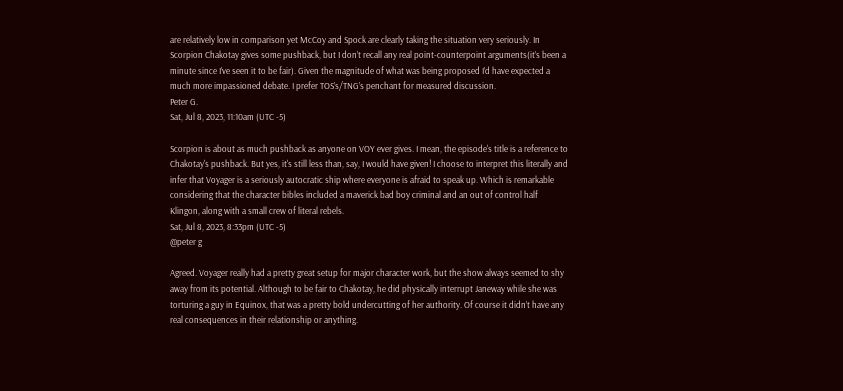are relatively low in comparison yet McCoy and Spock are clearly taking the situation very seriously. In Scorpion Chakotay gives some pushback, but I don’t recall any real point-counterpoint arguments(it’s been a minute since I’ve seen it to be fair). Given the magnitude of what was being proposed I’d have expected a much more impassioned debate. I prefer TOS’s/TNG’s penchant for measured discussion.
Peter G.
Sat, Jul 8, 2023, 11:10am (UTC -5)

Scorpion is about as much pushback as anyone on VOY ever gives. I mean, the episode's title is a reference to Chakotay's pushback. But yes, it's still less than, say, I would have given! I choose to interpret this literally and infer that Voyager is a seriously autocratic ship where everyone is afraid to speak up. Which is remarkable considering that the character bibles included a maverick bad boy criminal and an out of control half Klingon, along with a small crew of literal rebels.
Sat, Jul 8, 2023, 8:33pm (UTC -5)
@peter g

Agreed. Voyager really had a pretty great setup for major character work, but the show always seemed to shy away from its potential. Although to be fair to Chakotay, he did physically interrupt Janeway while she was torturing a guy in Equinox, that was a pretty bold undercutting of her authority. Of course it didn’t have any real consequences in their relationship or anything.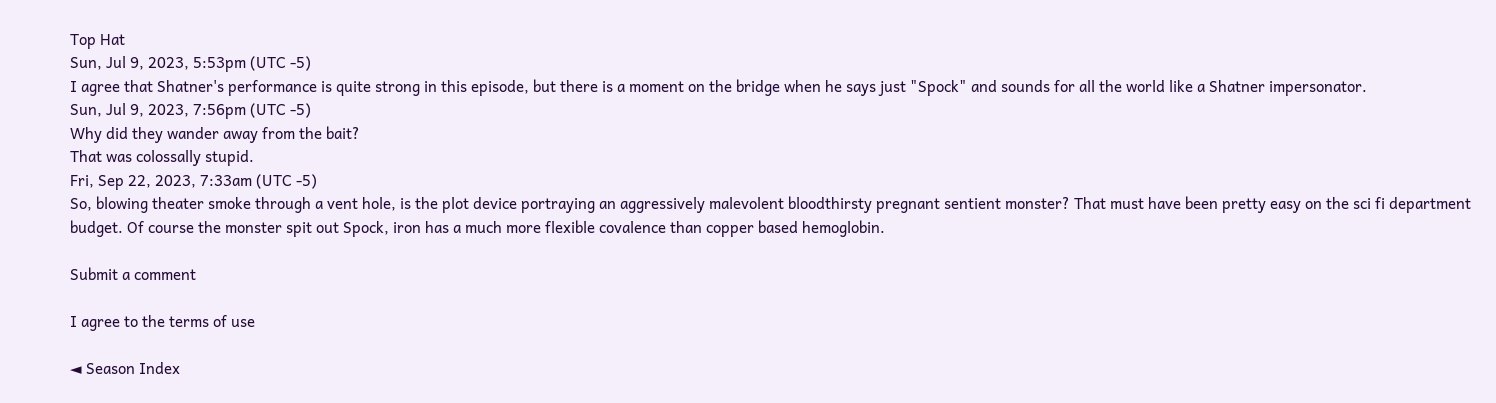Top Hat
Sun, Jul 9, 2023, 5:53pm (UTC -5)
I agree that Shatner's performance is quite strong in this episode, but there is a moment on the bridge when he says just "Spock" and sounds for all the world like a Shatner impersonator.
Sun, Jul 9, 2023, 7:56pm (UTC -5)
Why did they wander away from the bait?
That was colossally stupid.
Fri, Sep 22, 2023, 7:33am (UTC -5)
So, blowing theater smoke through a vent hole, is the plot device portraying an aggressively malevolent bloodthirsty pregnant sentient monster? That must have been pretty easy on the sci fi department budget. Of course the monster spit out Spock, iron has a much more flexible covalence than copper based hemoglobin.

Submit a comment

I agree to the terms of use

◄ Season Index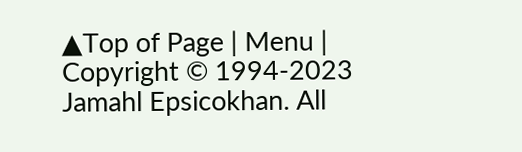▲Top of Page | Menu | Copyright © 1994-2023 Jamahl Epsicokhan. All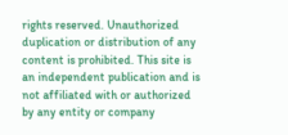rights reserved. Unauthorized duplication or distribution of any content is prohibited. This site is an independent publication and is not affiliated with or authorized by any entity or company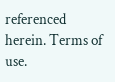referenced herein. Terms of use.